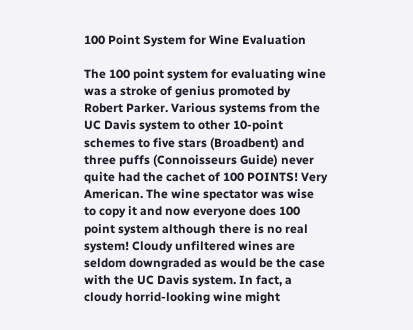100 Point System for Wine Evaluation

The 100 point system for evaluating wine was a stroke of genius promoted by Robert Parker. Various systems from the UC Davis system to other 10-point schemes to five stars (Broadbent) and three puffs (Connoisseurs Guide) never quite had the cachet of 100 POINTS! Very American. The wine spectator was wise to copy it and now everyone does 100 point system although there is no real system! Cloudy unfiltered wines are seldom downgraded as would be the case with the UC Davis system. In fact, a cloudy horrid-looking wine might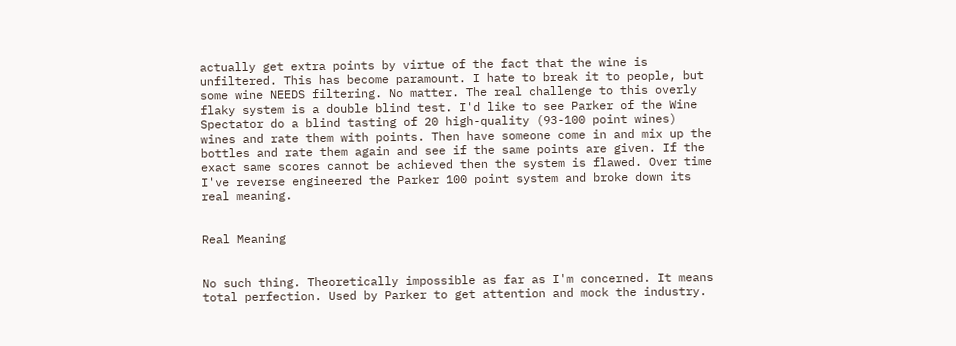actually get extra points by virtue of the fact that the wine is unfiltered. This has become paramount. I hate to break it to people, but some wine NEEDS filtering. No matter. The real challenge to this overly flaky system is a double blind test. I'd like to see Parker of the Wine Spectator do a blind tasting of 20 high-quality (93-100 point wines) wines and rate them with points. Then have someone come in and mix up the bottles and rate them again and see if the same points are given. If the exact same scores cannot be achieved then the system is flawed. Over time I've reverse engineered the Parker 100 point system and broke down its real meaning.


Real Meaning


No such thing. Theoretically impossible as far as I'm concerned. It means total perfection. Used by Parker to get attention and mock the industry.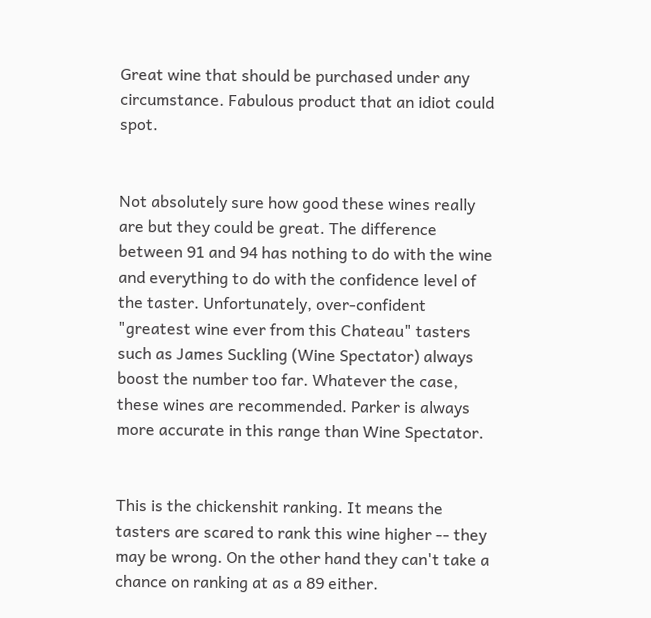Great wine that should be purchased under any circumstance. Fabulous product that an idiot could spot.


Not absolutely sure how good these wines really are but they could be great. The difference between 91 and 94 has nothing to do with the wine and everything to do with the confidence level of the taster. Unfortunately, over-confident "greatest wine ever from this Chateau" tasters such as James Suckling (Wine Spectator) always boost the number too far. Whatever the case, these wines are recommended. Parker is always more accurate in this range than Wine Spectator.


This is the chickenshit ranking. It means the tasters are scared to rank this wine higher -- they may be wrong. On the other hand they can't take a chance on ranking at as a 89 either.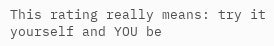This rating really means: try it yourself and YOU be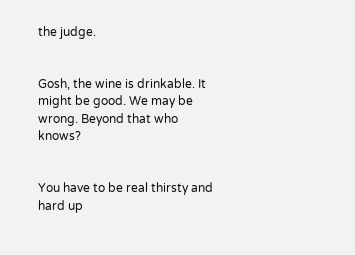the judge.


Gosh, the wine is drinkable. It might be good. We may be wrong. Beyond that who knows?


You have to be real thirsty and hard up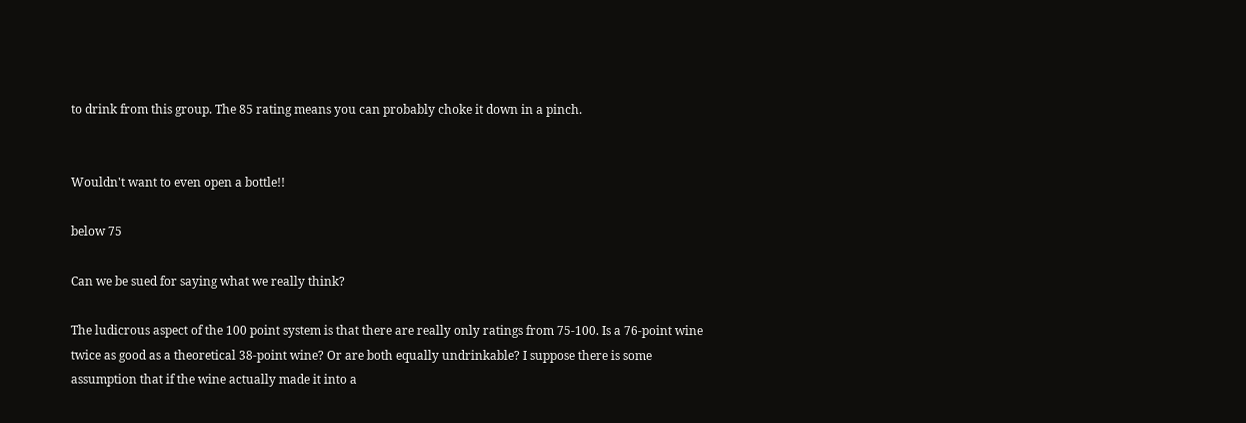to drink from this group. The 85 rating means you can probably choke it down in a pinch.


Wouldn't want to even open a bottle!!

below 75

Can we be sued for saying what we really think?

The ludicrous aspect of the 100 point system is that there are really only ratings from 75-100. Is a 76-point wine twice as good as a theoretical 38-point wine? Or are both equally undrinkable? I suppose there is some assumption that if the wine actually made it into a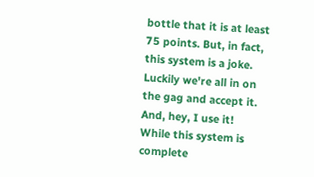bottle that it is at least 75 points. But, in fact, this system is a joke. Luckily we're all in on the gag and accept it. And, hey, I use it! While this system is complete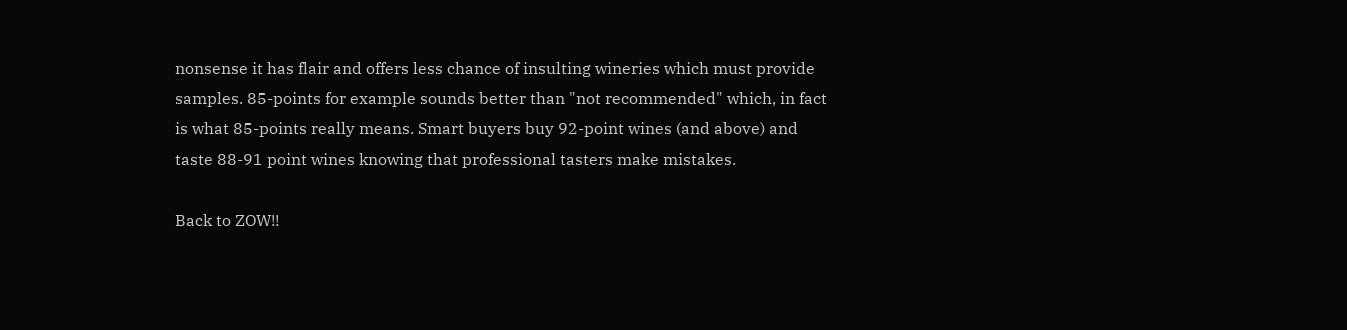nonsense it has flair and offers less chance of insulting wineries which must provide samples. 85-points for example sounds better than "not recommended" which, in fact is what 85-points really means. Smart buyers buy 92-point wines (and above) and taste 88-91 point wines knowing that professional tasters make mistakes.

Back to ZOW!!